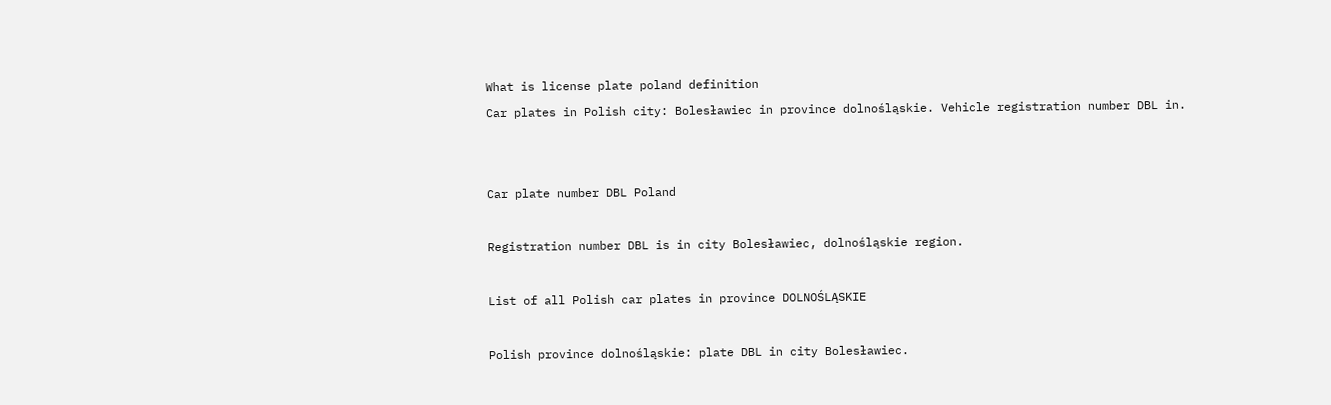What is license plate poland definition
Car plates in Polish city: Bolesławiec in province dolnośląskie. Vehicle registration number DBL in.


Car plate number DBL Poland

Registration number DBL is in city Bolesławiec, dolnośląskie region.

List of all Polish car plates in province DOLNOŚLĄSKIE

Polish province dolnośląskie: plate DBL in city Bolesławiec.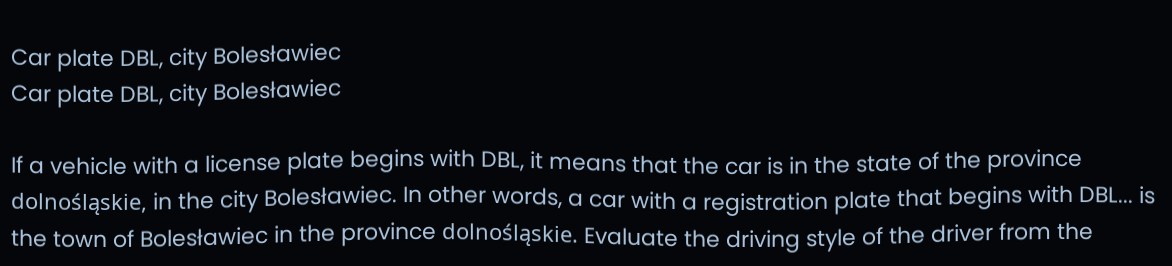Car plate DBL, city Bolesławiec
Car plate DBL, city Bolesławiec

If a vehicle with a license plate begins with DBL, it means that the car is in the state of the province dolnośląskie, in the city Bolesławiec. In other words, a car with a registration plate that begins with DBL... is the town of Bolesławiec in the province dolnośląskie. Evaluate the driving style of the driver from the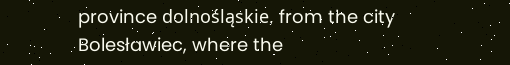province dolnośląskie, from the city Bolesławiec, where the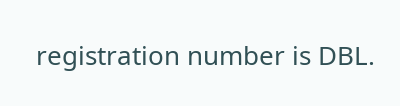registration number is DBL.